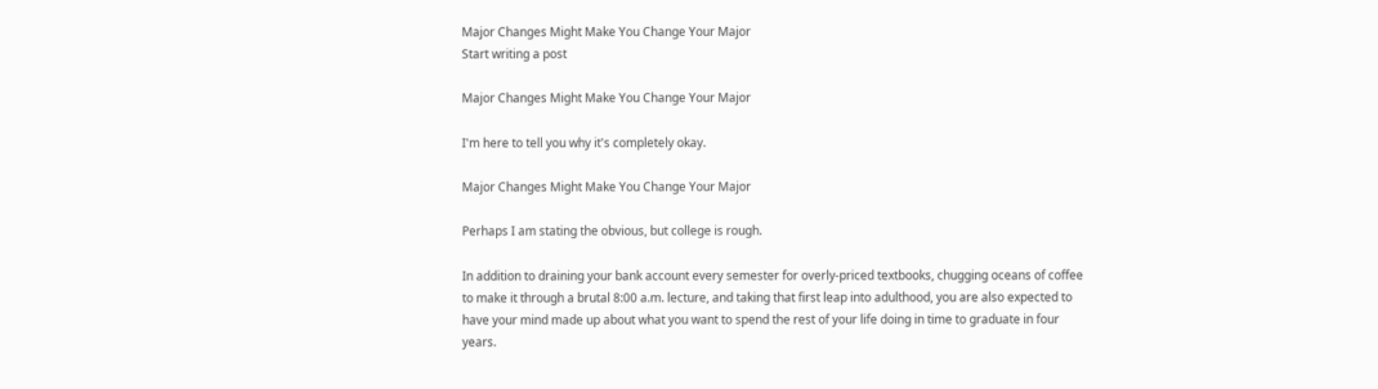Major Changes Might Make You Change Your Major
Start writing a post

Major Changes Might Make You Change Your Major

I'm here to tell you why it's completely okay.

Major Changes Might Make You Change Your Major

Perhaps I am stating the obvious, but college is rough.

In addition to draining your bank account every semester for overly-priced textbooks, chugging oceans of coffee to make it through a brutal 8:00 a.m. lecture, and taking that first leap into adulthood, you are also expected to have your mind made up about what you want to spend the rest of your life doing in time to graduate in four years.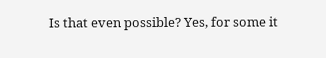Is that even possible? Yes, for some it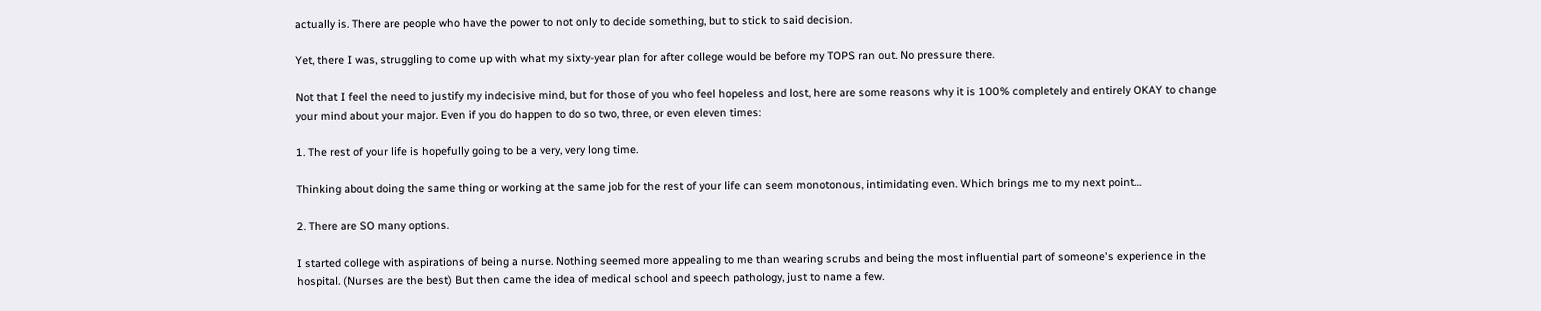actually is. There are people who have the power to not only to decide something, but to stick to said decision.

Yet, there I was, struggling to come up with what my sixty-year plan for after college would be before my TOPS ran out. No pressure there.

Not that I feel the need to justify my indecisive mind, but for those of you who feel hopeless and lost, here are some reasons why it is 100% completely and entirely OKAY to change your mind about your major. Even if you do happen to do so two, three, or even eleven times:

1. The rest of your life is hopefully going to be a very, very long time.

Thinking about doing the same thing or working at the same job for the rest of your life can seem monotonous, intimidating even. Which brings me to my next point…

2. There are SO many options.

I started college with aspirations of being a nurse. Nothing seemed more appealing to me than wearing scrubs and being the most influential part of someone's experience in the hospital. (Nurses are the best) But then came the idea of medical school and speech pathology, just to name a few.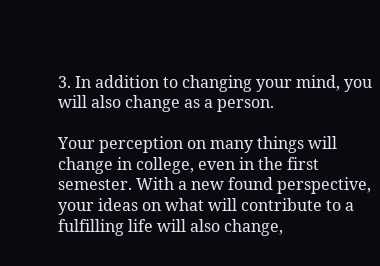3. In addition to changing your mind, you will also change as a person.

Your perception on many things will change in college, even in the first semester. With a new found perspective, your ideas on what will contribute to a fulfilling life will also change,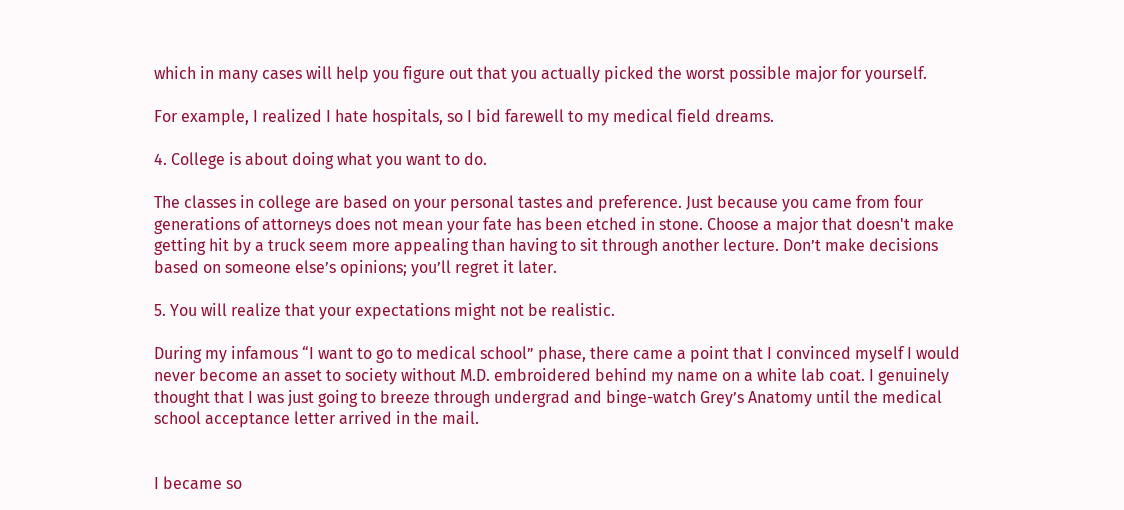which in many cases will help you figure out that you actually picked the worst possible major for yourself.

For example, I realized I hate hospitals, so I bid farewell to my medical field dreams.

4. College is about doing what you want to do.

The classes in college are based on your personal tastes and preference. Just because you came from four generations of attorneys does not mean your fate has been etched in stone. Choose a major that doesn't make getting hit by a truck seem more appealing than having to sit through another lecture. Don’t make decisions based on someone else’s opinions; you’ll regret it later.

5. You will realize that your expectations might not be realistic.

During my infamous “I want to go to medical school” phase, there came a point that I convinced myself I would never become an asset to society without M.D. embroidered behind my name on a white lab coat. I genuinely thought that I was just going to breeze through undergrad and binge-watch Grey’s Anatomy until the medical school acceptance letter arrived in the mail.


I became so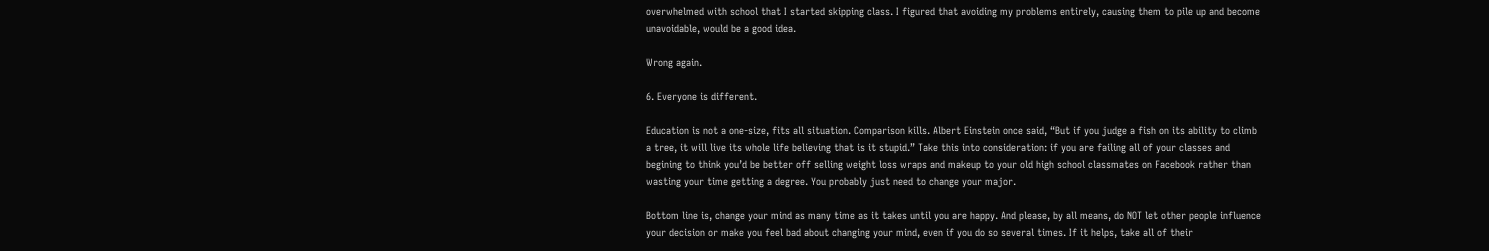overwhelmed with school that I started skipping class. I figured that avoiding my problems entirely, causing them to pile up and become unavoidable, would be a good idea.

Wrong again.

6. Everyone is different.

Education is not a one-size, fits all situation. Comparison kills. Albert Einstein once said, “But if you judge a fish on its ability to climb a tree, it will live its whole life believing that is it stupid.” Take this into consideration: if you are failing all of your classes and begining to think you’d be better off selling weight loss wraps and makeup to your old high school classmates on Facebook rather than wasting your time getting a degree. You probably just need to change your major.

Bottom line is, change your mind as many time as it takes until you are happy. And please, by all means, do NOT let other people influence your decision or make you feel bad about changing your mind, even if you do so several times. If it helps, take all of their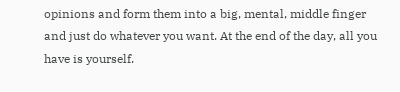opinions and form them into a big, mental, middle finger and just do whatever you want. At the end of the day, all you have is yourself.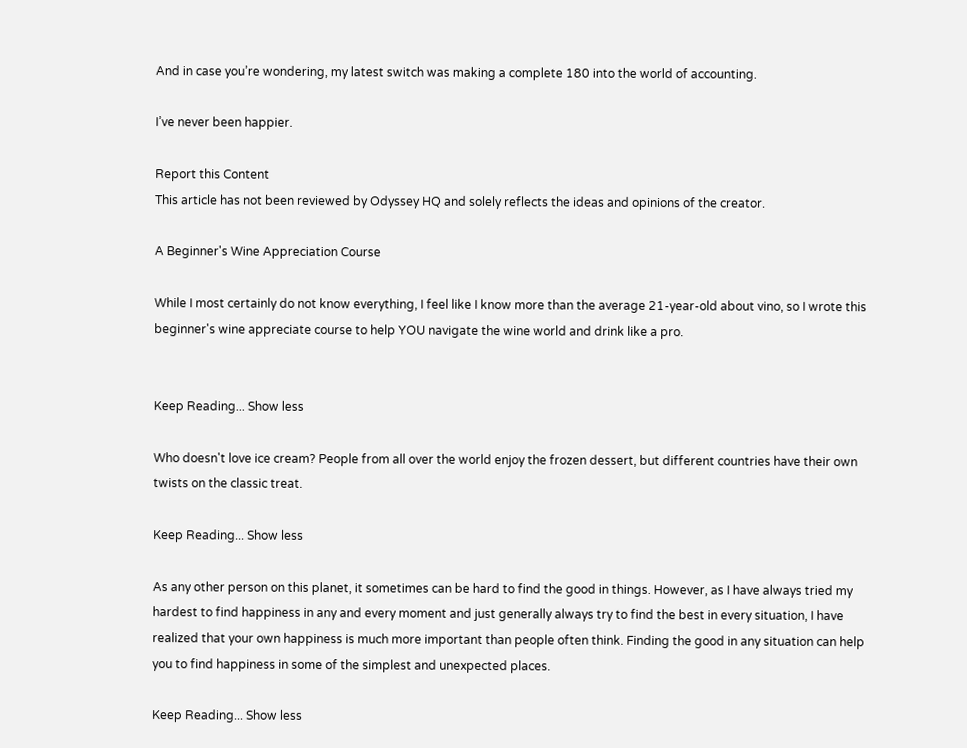And in case you’re wondering, my latest switch was making a complete 180 into the world of accounting.

I’ve never been happier.

Report this Content
This article has not been reviewed by Odyssey HQ and solely reflects the ideas and opinions of the creator.

A Beginner's Wine Appreciation Course

While I most certainly do not know everything, I feel like I know more than the average 21-year-old about vino, so I wrote this beginner's wine appreciate course to help YOU navigate the wine world and drink like a pro.


Keep Reading... Show less

Who doesn't love ice cream? People from all over the world enjoy the frozen dessert, but different countries have their own twists on the classic treat.

Keep Reading... Show less

As any other person on this planet, it sometimes can be hard to find the good in things. However, as I have always tried my hardest to find happiness in any and every moment and just generally always try to find the best in every situation, I have realized that your own happiness is much more important than people often think. Finding the good in any situation can help you to find happiness in some of the simplest and unexpected places.

Keep Reading... Show less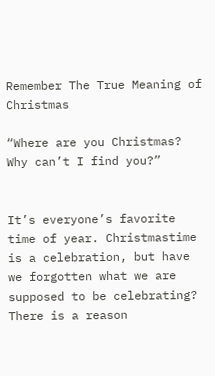Remember The True Meaning of Christmas

“Where are you Christmas? Why can’t I find you?”


It’s everyone’s favorite time of year. Christmastime is a celebration, but have we forgotten what we are supposed to be celebrating? There is a reason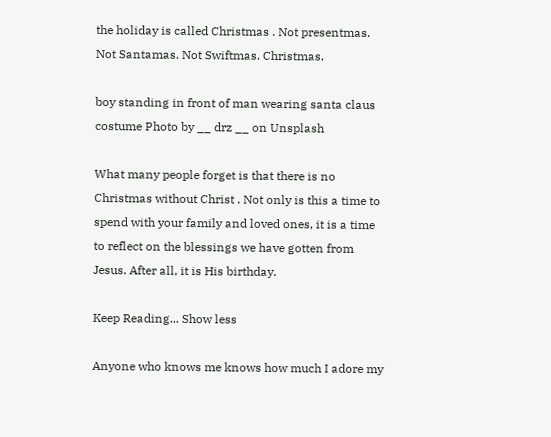the holiday is called Christmas . Not presentmas. Not Santamas. Not Swiftmas. Christmas.

boy standing in front of man wearing santa claus costume Photo by __ drz __ on Unsplash

What many people forget is that there is no Christmas without Christ . Not only is this a time to spend with your family and loved ones, it is a time to reflect on the blessings we have gotten from Jesus. After all, it is His birthday.

Keep Reading... Show less

Anyone who knows me knows how much I adore my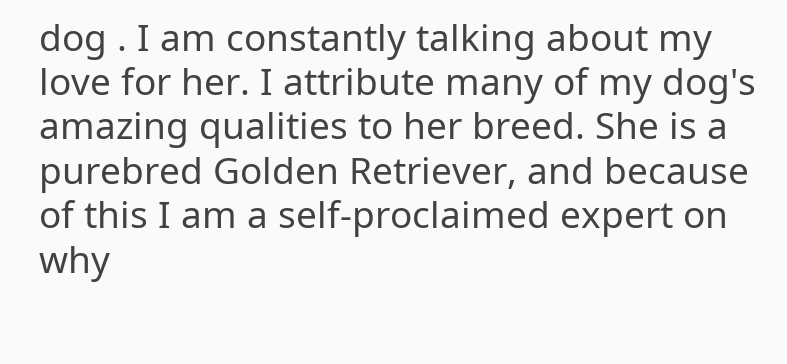dog . I am constantly talking about my love for her. I attribute many of my dog's amazing qualities to her breed. She is a purebred Golden Retriever, and because of this I am a self-proclaimed expert on why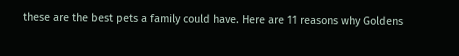these are the best pets a family could have. Here are 11 reasons why Goldens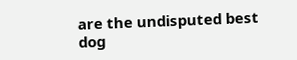are the undisputed best dog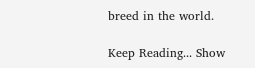breed in the world.

Keep Reading... Show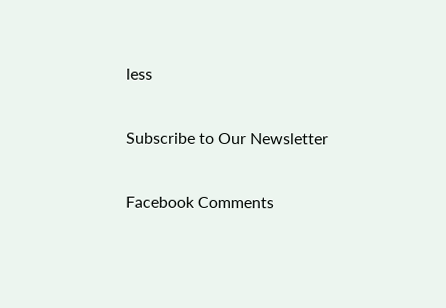less

Subscribe to Our Newsletter

Facebook Comments